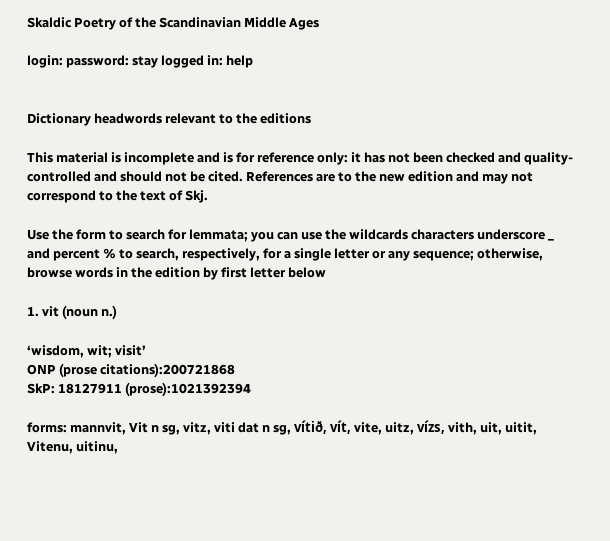Skaldic Poetry of the Scandinavian Middle Ages

login: password: stay logged in: help


Dictionary headwords relevant to the editions

This material is incomplete and is for reference only: it has not been checked and quality-controlled and should not be cited. References are to the new edition and may not correspond to the text of Skj.

Use the form to search for lemmata; you can use the wildcards characters underscore _ and percent % to search, respectively, for a single letter or any sequence; otherwise, browse words in the edition by first letter below

1. vit (noun n.)

‘wisdom, wit; visit’
ONP (prose citations):200721868
SkP: 18127911 (prose):1021392394

forms: mannvit, Vit n sg, vitz, viti dat n sg, vítið, vít, vite, uitz, vízs, vith, uit, uitit, Vitenu, uitinu,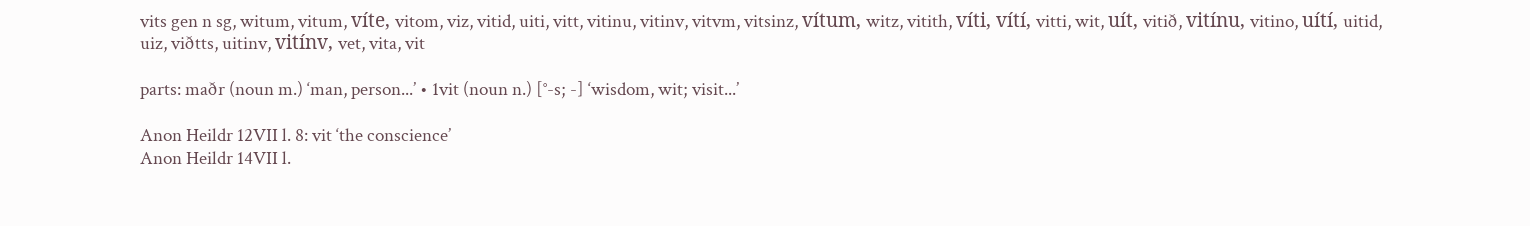vits gen n sg, witum, vitum, víte, vitom, viz, vitid, uiti, vitt, vitinu, vitinv, vitvm, vitsinz, vítum, witz, vitith, víti, vítí, vitti, wit, uít, vitið, vitínu, vitino, uítí, uitid, uiz, viðtts, uitinv, vitínv, vet, vita, vit

parts: maðr (noun m.) ‘man, person...’ • 1vit (noun n.) [°-s; -] ‘wisdom, wit; visit...’

Anon Heildr 12VII l. 8: vit ‘the conscience’
Anon Heildr 14VII l.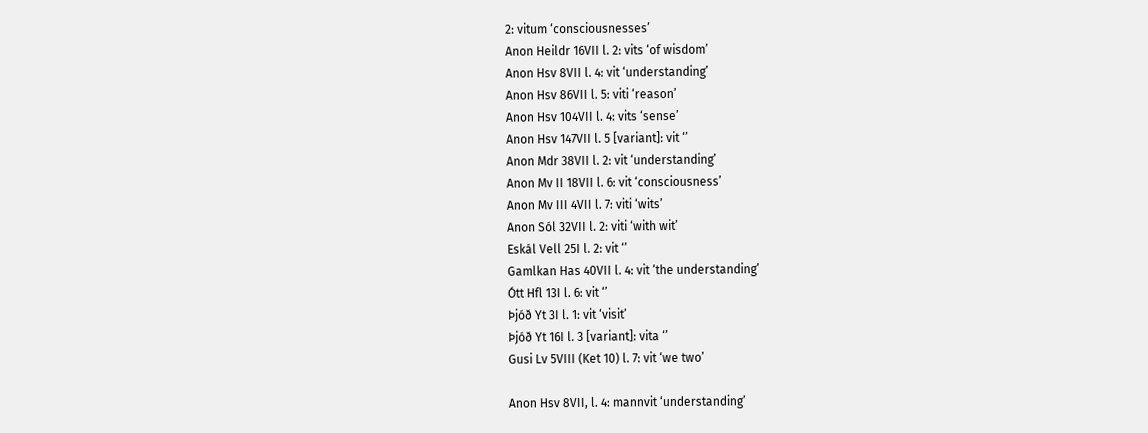2: vitum ‘consciousnesses’
Anon Heildr 16VII l. 2: vits ‘of wisdom’
Anon Hsv 8VII l. 4: vit ‘understanding’
Anon Hsv 86VII l. 5: viti ‘reason’
Anon Hsv 104VII l. 4: vits ‘sense’
Anon Hsv 147VII l. 5 [variant]: vit ‘’
Anon Mdr 38VII l. 2: vit ‘understanding’
Anon Mv II 18VII l. 6: vit ‘consciousness’
Anon Mv III 4VII l. 7: viti ‘wits’
Anon Sól 32VII l. 2: viti ‘with wit’
Eskál Vell 25I l. 2: vit ‘’
Gamlkan Has 40VII l. 4: vit ‘the understanding’
Ótt Hfl 13I l. 6: vit ‘’
Þjóð Yt 3I l. 1: vit ‘visit’
Þjóð Yt 16I l. 3 [variant]: vita ‘’
Gusi Lv 5VIII (Ket 10) l. 7: vit ‘we two’

Anon Hsv 8VII, l. 4: mannvit ‘understanding’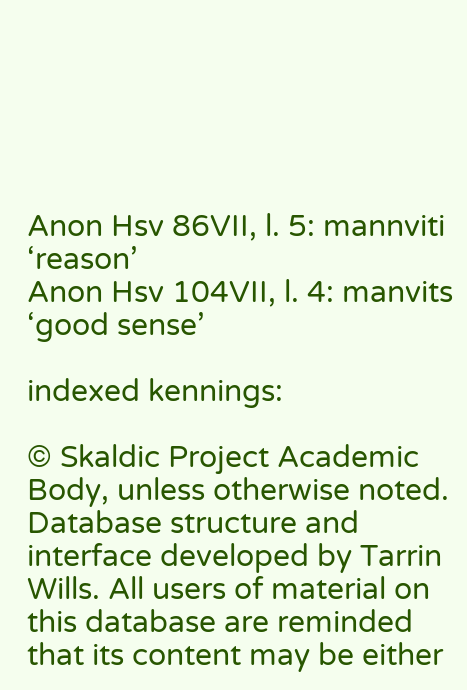Anon Hsv 86VII, l. 5: mannviti ‘reason’
Anon Hsv 104VII, l. 4: manvits ‘good sense’

indexed kennings:

© Skaldic Project Academic Body, unless otherwise noted. Database structure and interface developed by Tarrin Wills. All users of material on this database are reminded that its content may be either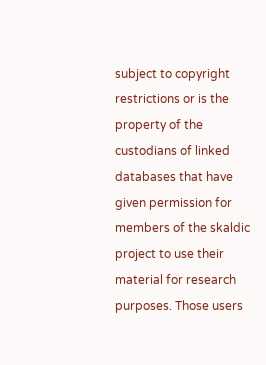subject to copyright restrictions or is the property of the custodians of linked databases that have given permission for members of the skaldic project to use their material for research purposes. Those users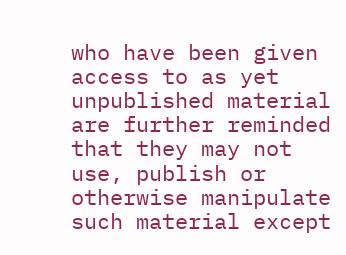who have been given access to as yet unpublished material are further reminded that they may not use, publish or otherwise manipulate such material except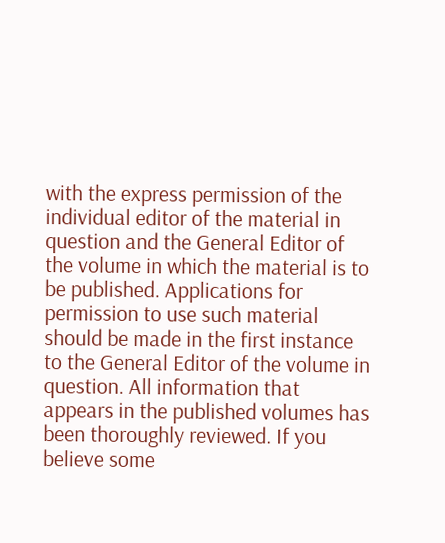with the express permission of the individual editor of the material in question and the General Editor of the volume in which the material is to be published. Applications for permission to use such material should be made in the first instance to the General Editor of the volume in question. All information that appears in the published volumes has been thoroughly reviewed. If you believe some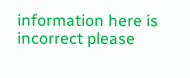information here is incorrect please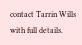contact Tarrin Wills with full details.